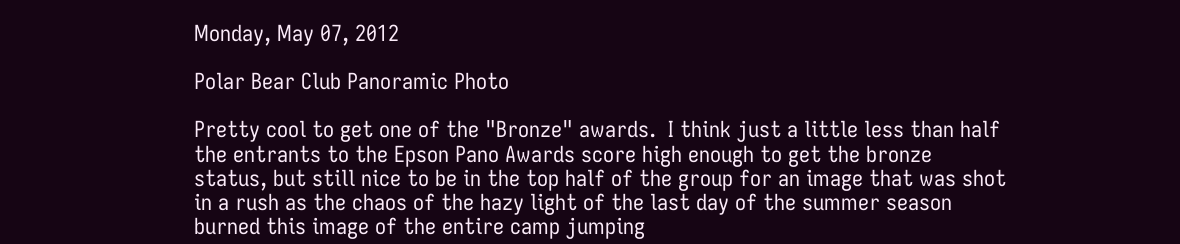Monday, May 07, 2012

Polar Bear Club Panoramic Photo

Pretty cool to get one of the "Bronze" awards.  I think just a little less than half the entrants to the Epson Pano Awards score high enough to get the bronze status, but still nice to be in the top half of the group for an image that was shot in a rush as the chaos of the hazy light of the last day of the summer season burned this image of the entire camp jumping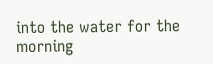into the water for the morning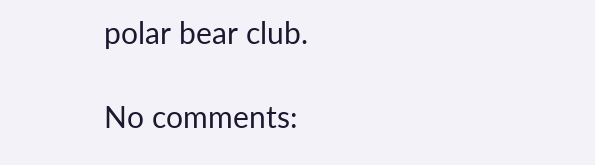polar bear club.

No comments: